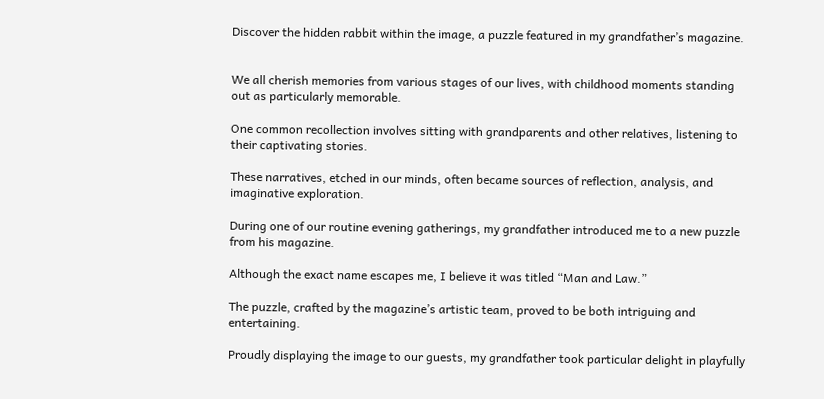Discover the hidden rabbit within the image, a puzzle featured in my grandfather’s magazine.


We all cherish memories from various stages of our lives, with childhood moments standing out as particularly memorable.

One common recollection involves sitting with grandparents and other relatives, listening to their captivating stories.

These narratives, etched in our minds, often became sources of reflection, analysis, and imaginative exploration.

During one of our routine evening gatherings, my grandfather introduced me to a new puzzle from his magazine.

Although the exact name escapes me, I believe it was titled “Man and Law.”

The puzzle, crafted by the magazine’s artistic team, proved to be both intriguing and entertaining.

Proudly displaying the image to our guests, my grandfather took particular delight in playfully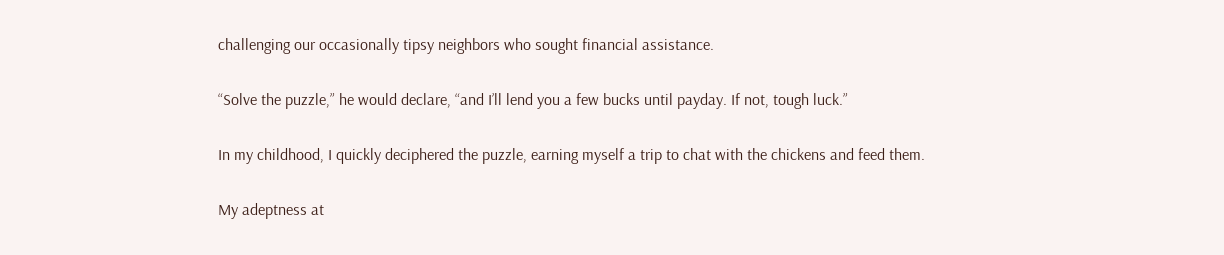challenging our occasionally tipsy neighbors who sought financial assistance.

“Solve the puzzle,” he would declare, “and I’ll lend you a few bucks until payday. If not, tough luck.”

In my childhood, I quickly deciphered the puzzle, earning myself a trip to chat with the chickens and feed them.

My adeptness at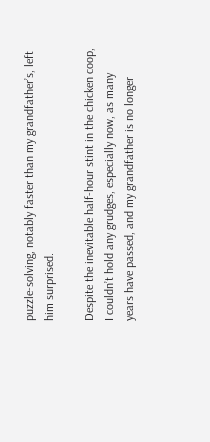puzzle-solving, notably faster than my grandfather’s, left him surprised.

Despite the inevitable half-hour stint in the chicken coop, I couldn’t hold any grudges, especially now, as many years have passed, and my grandfather is no longer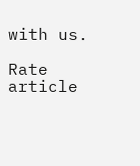with us.

Rate article